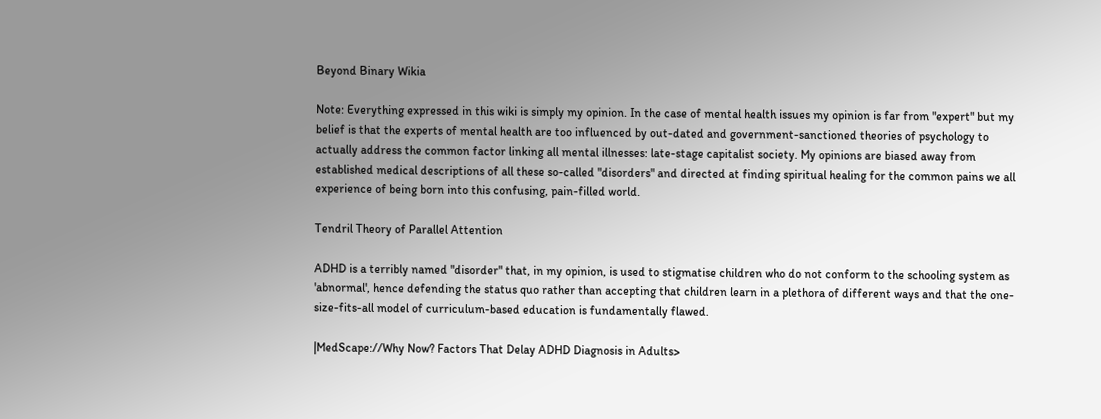Beyond Binary Wikia

Note: Everything expressed in this wiki is simply my opinion. In the case of mental health issues my opinion is far from "expert" but my belief is that the experts of mental health are too influenced by out-dated and government-sanctioned theories of psychology to actually address the common factor linking all mental illnesses: late-stage capitalist society. My opinions are biased away from established medical descriptions of all these so-called "disorders" and directed at finding spiritual healing for the common pains we all experience of being born into this confusing, pain-filled world.

Tendril Theory of Parallel Attention

ADHD is a terribly named "disorder" that, in my opinion, is used to stigmatise children who do not conform to the schooling system as 'abnormal', hence defending the status quo rather than accepting that children learn in a plethora of different ways and that the one-size-fits-all model of curriculum-based education is fundamentally flawed.

|MedScape://Why Now? Factors That Delay ADHD Diagnosis in Adults>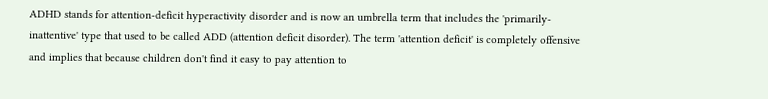ADHD stands for attention-deficit hyperactivity disorder and is now an umbrella term that includes the 'primarily-inattentive' type that used to be called ADD (attention deficit disorder). The term 'attention deficit' is completely offensive and implies that because children don't find it easy to pay attention to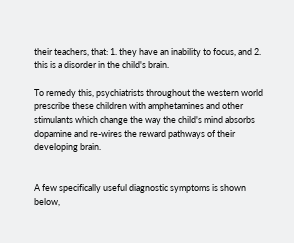their teachers, that: 1. they have an inability to focus, and 2. this is a disorder in the child's brain.

To remedy this, psychiatrists throughout the western world prescribe these children with amphetamines and other stimulants which change the way the child's mind absorbs dopamine and re-wires the reward pathways of their developing brain.


A few specifically useful diagnostic symptoms is shown below,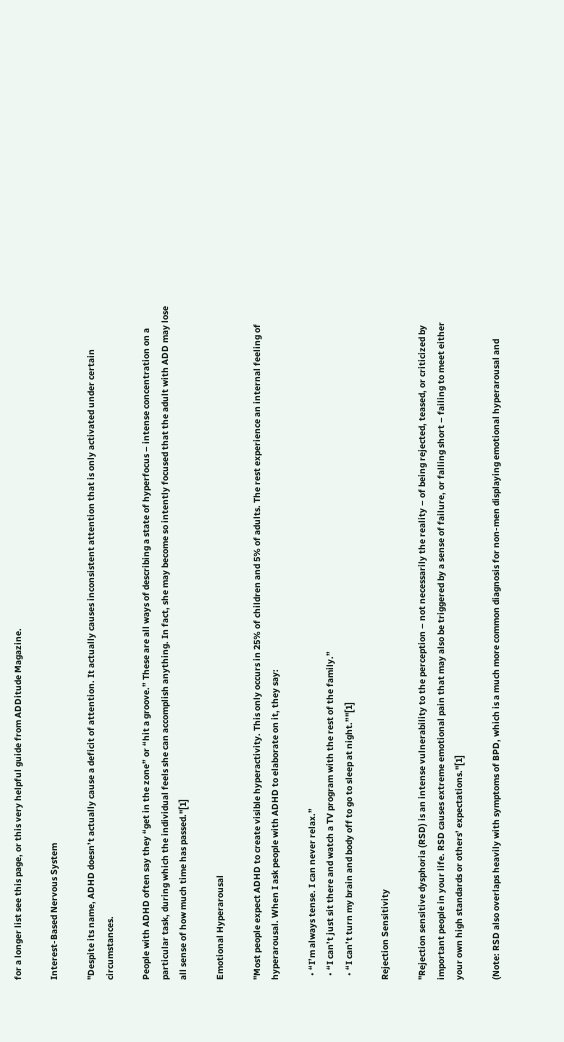for a longer list see this page, or this very helpful guide from ADDitude Magazine.

Interest-Based Nervous System

"Despite its name, ADHD doesn’t actually cause a deficit of attention. It actually causes inconsistent attention that is only activated under certain circumstances.

People with ADHD often say they “get in the zone” or “hit a groove.” These are all ways of describing a state of hyperfocus – intense concentration on a particular task, during which the individual feels she can accomplish anything. In fact, she may become so intently focused that the adult with ADD may lose all sense of how much time has passed."[1]

Emotional Hyperarousal

"Most people expect ADHD to create visible hyperactivity. This only occurs in 25% of children and 5% of adults. The rest experience an internal feeling of hyperarousal. When I ask people with ADHD to elaborate on it, they say:

  • “I’m always tense. I can never relax.”
  • “I can’t just sit there and watch a TV program with the rest of the family.”
  • “I can’t turn my brain and body off to go to sleep at night.”"[1]

Rejection Sensitivity

"Rejection sensitive dysphoria (RSD) is an intense vulnerability to the perception – not necessarily the reality – of being rejected, teased, or criticized by important people in your life. RSD causes extreme emotional pain that may also be triggered by a sense of failure, or falling short – failing to meet either your own high standards or others’ expectations."[1]

(Note: RSD also overlaps heavily with symptoms of BPD, which is a much more common diagnosis for non-men displaying emotional hyperarousal and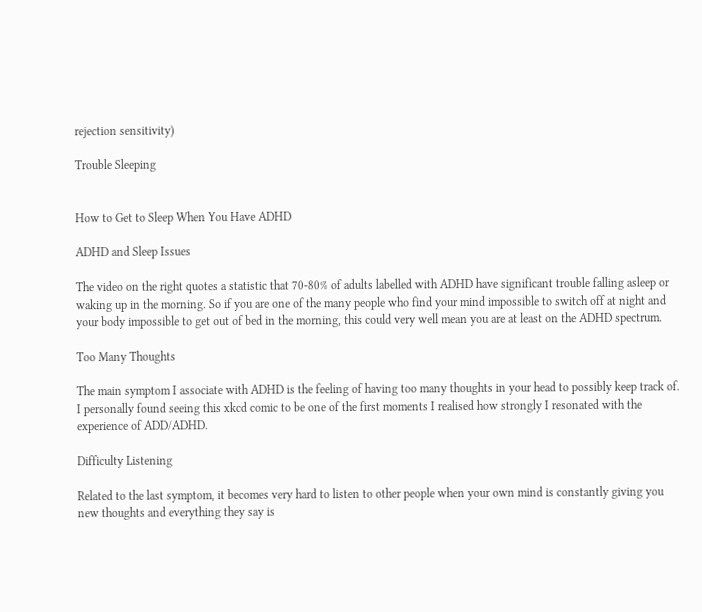rejection sensitivity)

Trouble Sleeping


How to Get to Sleep When You Have ADHD

ADHD and Sleep Issues

The video on the right quotes a statistic that 70-80% of adults labelled with ADHD have significant trouble falling asleep or waking up in the morning. So if you are one of the many people who find your mind impossible to switch off at night and your body impossible to get out of bed in the morning, this could very well mean you are at least on the ADHD spectrum.

Too Many Thoughts

The main symptom I associate with ADHD is the feeling of having too many thoughts in your head to possibly keep track of. I personally found seeing this xkcd comic to be one of the first moments I realised how strongly I resonated with the experience of ADD/ADHD.

Difficulty Listening

Related to the last symptom, it becomes very hard to listen to other people when your own mind is constantly giving you new thoughts and everything they say is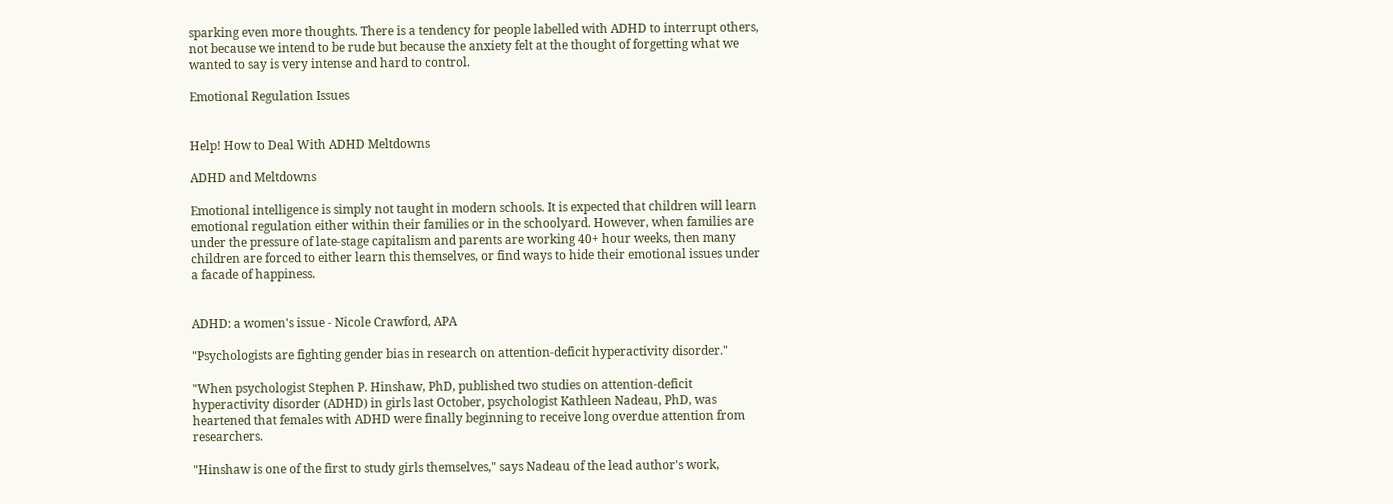sparking even more thoughts. There is a tendency for people labelled with ADHD to interrupt others, not because we intend to be rude but because the anxiety felt at the thought of forgetting what we wanted to say is very intense and hard to control.

Emotional Regulation Issues


Help! How to Deal With ADHD Meltdowns

ADHD and Meltdowns

Emotional intelligence is simply not taught in modern schools. It is expected that children will learn emotional regulation either within their families or in the schoolyard. However, when families are under the pressure of late-stage capitalism and parents are working 40+ hour weeks, then many children are forced to either learn this themselves, or find ways to hide their emotional issues under a facade of happiness.


ADHD: a women's issue - Nicole Crawford, APA

"Psychologists are fighting gender bias in research on attention-deficit hyperactivity disorder."

"When psychologist Stephen P. Hinshaw, PhD, published two studies on attention-deficit hyperactivity disorder (ADHD) in girls last October, psychologist Kathleen Nadeau, PhD, was heartened that females with ADHD were finally beginning to receive long overdue attention from researchers.

"Hinshaw is one of the first to study girls themselves," says Nadeau of the lead author's work,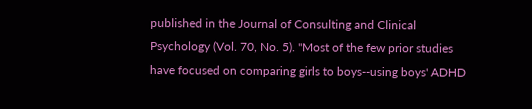published in the Journal of Consulting and Clinical Psychology (Vol. 70, No. 5). "Most of the few prior studies have focused on comparing girls to boys--using boys' ADHD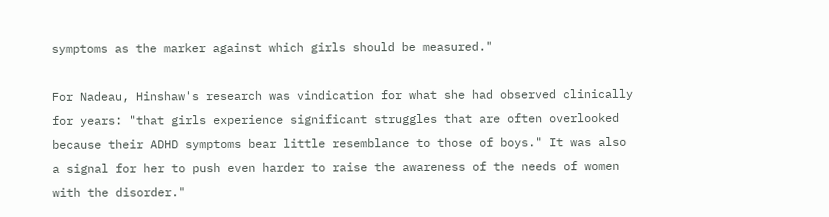symptoms as the marker against which girls should be measured."

For Nadeau, Hinshaw's research was vindication for what she had observed clinically for years: "that girls experience significant struggles that are often overlooked because their ADHD symptoms bear little resemblance to those of boys." It was also a signal for her to push even harder to raise the awareness of the needs of women with the disorder."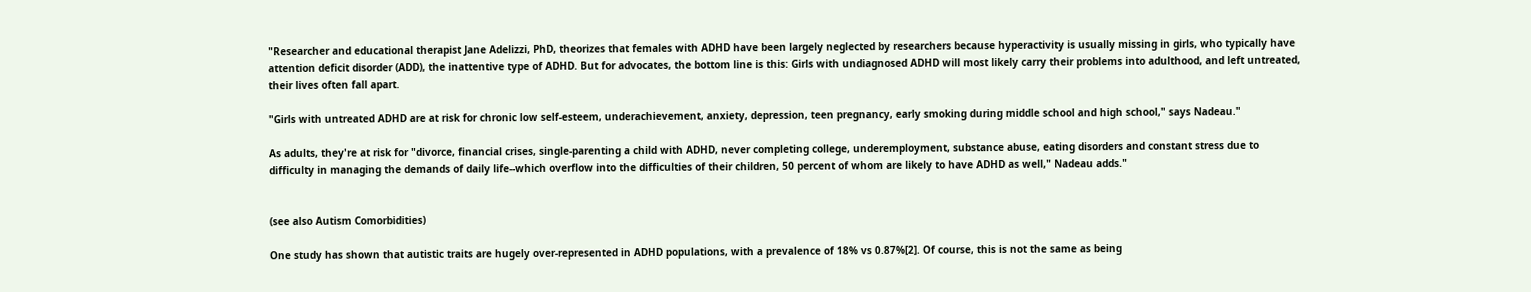"Researcher and educational therapist Jane Adelizzi, PhD, theorizes that females with ADHD have been largely neglected by researchers because hyperactivity is usually missing in girls, who typically have attention deficit disorder (ADD), the inattentive type of ADHD. But for advocates, the bottom line is this: Girls with undiagnosed ADHD will most likely carry their problems into adulthood, and left untreated, their lives often fall apart.

"Girls with untreated ADHD are at risk for chronic low self-esteem, underachievement, anxiety, depression, teen pregnancy, early smoking during middle school and high school," says Nadeau."

As adults, they're at risk for "divorce, financial crises, single-parenting a child with ADHD, never completing college, underemployment, substance abuse, eating disorders and constant stress due to difficulty in managing the demands of daily life--which overflow into the difficulties of their children, 50 percent of whom are likely to have ADHD as well," Nadeau adds."


(see also Autism Comorbidities)

One study has shown that autistic traits are hugely over-represented in ADHD populations, with a prevalence of 18% vs 0.87%[2]. Of course, this is not the same as being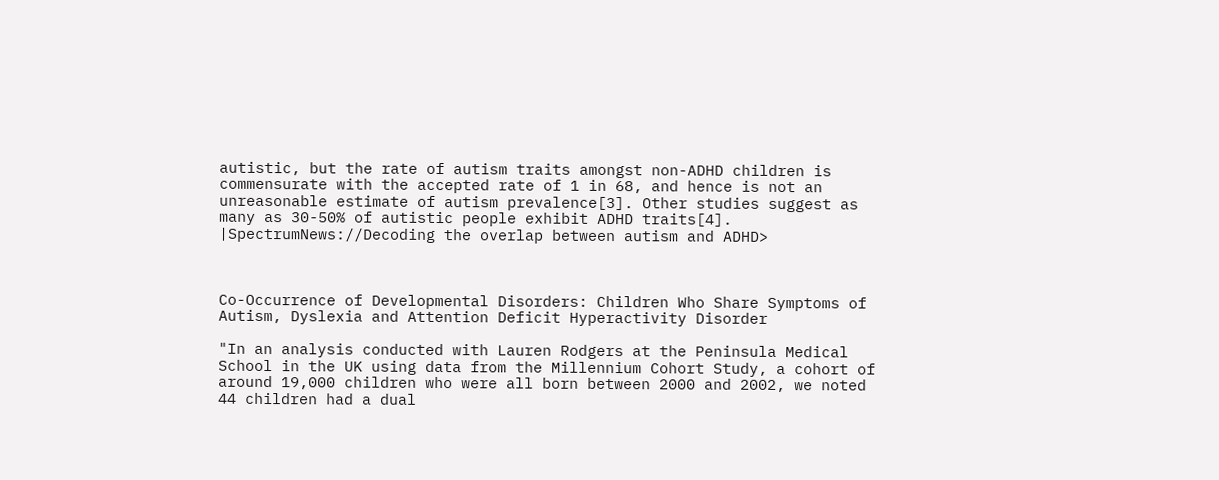autistic, but the rate of autism traits amongst non-ADHD children is commensurate with the accepted rate of 1 in 68, and hence is not an unreasonable estimate of autism prevalence[3]. Other studies suggest as many as 30-50% of autistic people exhibit ADHD traits[4]. |SpectrumNews://Decoding the overlap between autism and ADHD>



Co-Occurrence of Developmental Disorders: Children Who Share Symptoms of Autism, Dyslexia and Attention Deficit Hyperactivity Disorder

"In an analysis conducted with Lauren Rodgers at the Peninsula Medical School in the UK using data from the Millennium Cohort Study, a cohort of around 19,000 children who were all born between 2000 and 2002, we noted 44 children had a dual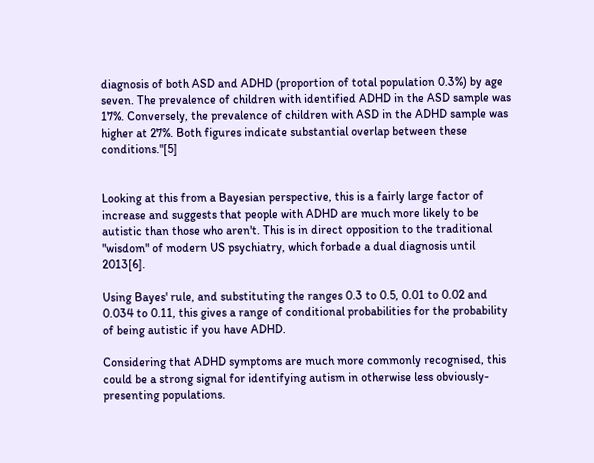diagnosis of both ASD and ADHD (proportion of total population 0.3%) by age seven. The prevalence of children with identified ADHD in the ASD sample was 17%. Conversely, the prevalence of children with ASD in the ADHD sample was higher at 27%. Both figures indicate substantial overlap between these conditions."[5]


Looking at this from a Bayesian perspective, this is a fairly large factor of increase and suggests that people with ADHD are much more likely to be autistic than those who aren't. This is in direct opposition to the traditional "wisdom" of modern US psychiatry, which forbade a dual diagnosis until 2013[6].

Using Bayes' rule, and substituting the ranges 0.3 to 0.5, 0.01 to 0.02 and 0.034 to 0.11, this gives a range of conditional probabilities for the probability of being autistic if you have ADHD.

Considering that ADHD symptoms are much more commonly recognised, this could be a strong signal for identifying autism in otherwise less obviously-presenting populations.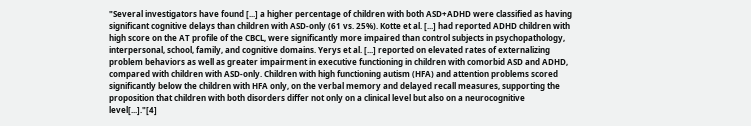"Several investigators have found [...] a higher percentage of children with both ASD+ADHD were classified as having significant cognitive delays than children with ASD-only (61 vs. 25%). Kotte et al. [...] had reported ADHD children with high score on the AT profile of the CBCL, were significantly more impaired than control subjects in psychopathology, interpersonal, school, family, and cognitive domains. Yerys et al. [...] reported on elevated rates of externalizing problem behaviors as well as greater impairment in executive functioning in children with comorbid ASD and ADHD, compared with children with ASD-only. Children with high functioning autism (HFA) and attention problems scored significantly below the children with HFA only, on the verbal memory and delayed recall measures, supporting the proposition that children with both disorders differ not only on a clinical level but also on a neurocognitive level[...]."[4]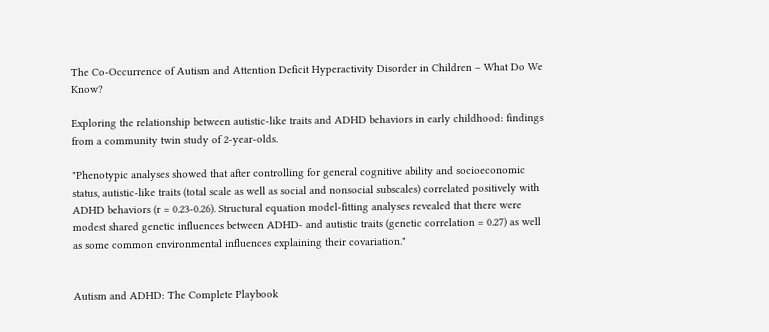The Co-Occurrence of Autism and Attention Deficit Hyperactivity Disorder in Children – What Do We Know?

Exploring the relationship between autistic-like traits and ADHD behaviors in early childhood: findings from a community twin study of 2-year-olds.

"Phenotypic analyses showed that after controlling for general cognitive ability and socioeconomic status, autistic-like traits (total scale as well as social and nonsocial subscales) correlated positively with ADHD behaviors (r = 0.23-0.26). Structural equation model-fitting analyses revealed that there were modest shared genetic influences between ADHD- and autistic traits (genetic correlation = 0.27) as well as some common environmental influences explaining their covariation."


Autism and ADHD: The Complete Playbook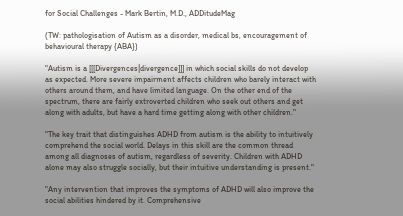for Social Challenges - Mark Bertin, M.D., ADDitudeMag

(TW: pathologisation of Autism as a disorder, medical bs, encouragement of behavioural therapy {ABA})

"Autism is a [[[Divergences|divergence]]] in which social skills do not develop as expected. More severe impairment affects children who barely interact with others around them, and have limited language. On the other end of the spectrum, there are fairly extroverted children who seek out others and get along with adults, but have a hard time getting along with other children."

"The key trait that distinguishes ADHD from autism is the ability to intuitively comprehend the social world. Delays in this skill are the common thread among all diagnoses of autism, regardless of severity. Children with ADHD alone may also struggle socially, but their intuitive understanding is present."

"Any intervention that improves the symptoms of ADHD will also improve the social abilities hindered by it. Comprehensive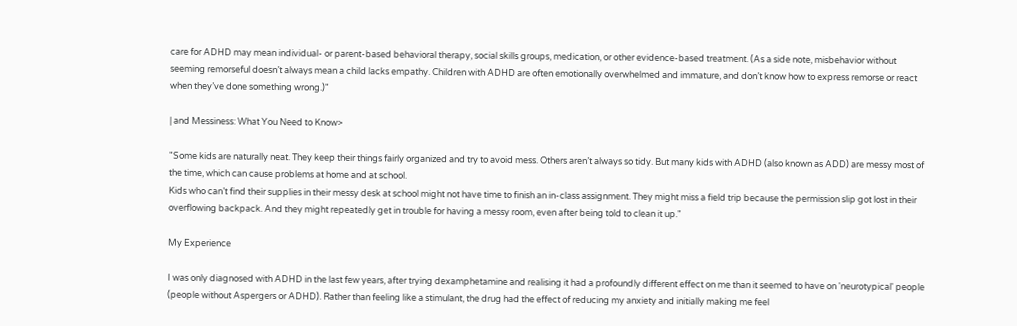care for ADHD may mean individual- or parent-based behavioral therapy, social skills groups, medication, or other evidence-based treatment. (As a side note, misbehavior without seeming remorseful doesn’t always mean a child lacks empathy. Children with ADHD are often emotionally overwhelmed and immature, and don’t know how to express remorse or react when they’ve done something wrong.)"

| and Messiness: What You Need to Know>

"Some kids are naturally neat. They keep their things fairly organized and try to avoid mess. Others aren’t always so tidy. But many kids with ADHD (also known as ADD) are messy most of the time, which can cause problems at home and at school.
Kids who can’t find their supplies in their messy desk at school might not have time to finish an in-class assignment. They might miss a field trip because the permission slip got lost in their overflowing backpack. And they might repeatedly get in trouble for having a messy room, even after being told to clean it up."

My Experience

I was only diagnosed with ADHD in the last few years, after trying dexamphetamine and realising it had a profoundly different effect on me than it seemed to have on 'neurotypical' people (people without Aspergers or ADHD). Rather than feeling like a stimulant, the drug had the effect of reducing my anxiety and initially making me feel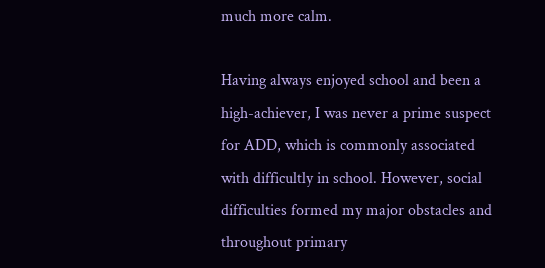much more calm.

Having always enjoyed school and been a high-achiever, I was never a prime suspect for ADD, which is commonly associated with difficultly in school. However, social difficulties formed my major obstacles and throughout primary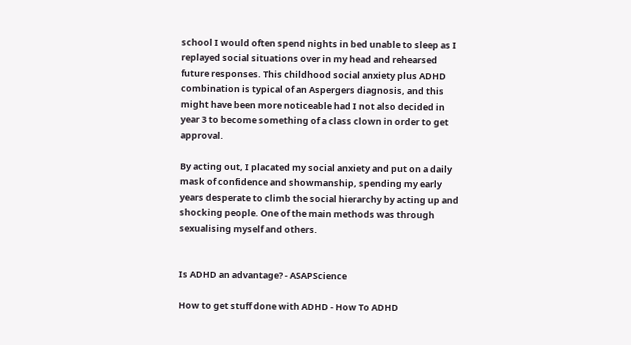school I would often spend nights in bed unable to sleep as I replayed social situations over in my head and rehearsed future responses. This childhood social anxiety plus ADHD combination is typical of an Aspergers diagnosis, and this might have been more noticeable had I not also decided in year 3 to become something of a class clown in order to get approval.

By acting out, I placated my social anxiety and put on a daily mask of confidence and showmanship, spending my early years desperate to climb the social hierarchy by acting up and shocking people. One of the main methods was through sexualising myself and others.


Is ADHD an advantage? - ASAPScience

How to get stuff done with ADHD - How To ADHD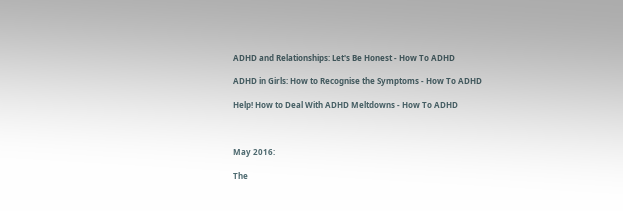ADHD and Relationships: Let's Be Honest - How To ADHD

ADHD in Girls: How to Recognise the Symptoms - How To ADHD

Help! How to Deal With ADHD Meltdowns - How To ADHD



May 2016:

The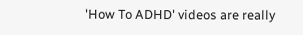'How To ADHD' videos are really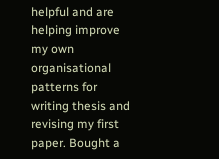helpful and are helping improve my own organisational patterns for writing thesis and revising my first paper. Bought a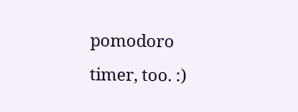pomodoro timer, too. :)